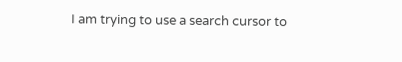I am trying to use a search cursor to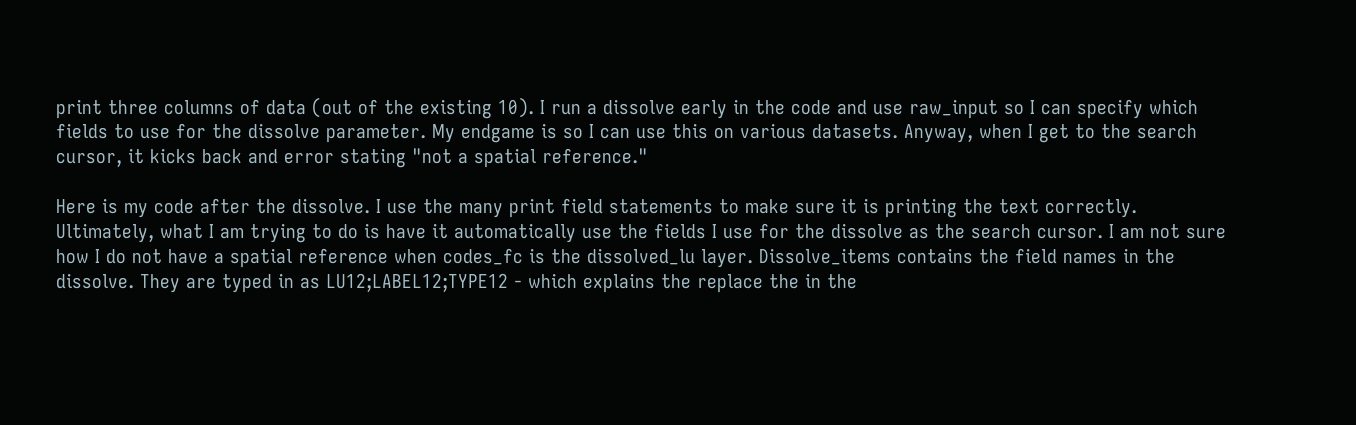print three columns of data (out of the existing 10). I run a dissolve early in the code and use raw_input so I can specify which fields to use for the dissolve parameter. My endgame is so I can use this on various datasets. Anyway, when I get to the search cursor, it kicks back and error stating "not a spatial reference."

Here is my code after the dissolve. I use the many print field statements to make sure it is printing the text correctly. Ultimately, what I am trying to do is have it automatically use the fields I use for the dissolve as the search cursor. I am not sure how I do not have a spatial reference when codes_fc is the dissolved_lu layer. Dissolve_items contains the field names in the dissolve. They are typed in as LU12;LABEL12;TYPE12 - which explains the replace the in the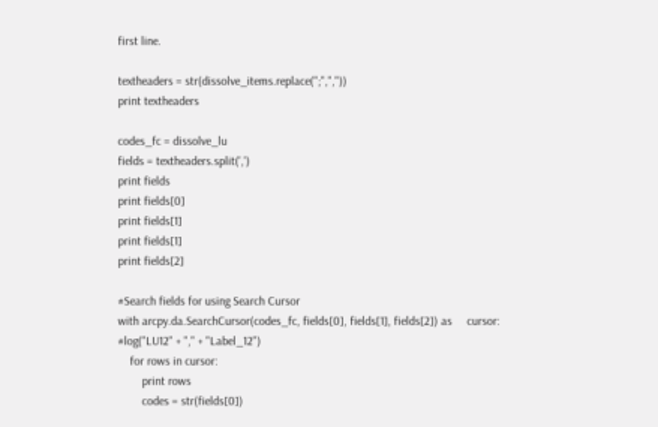first line.

textheaders = str(dissolve_items.replace(";",","))
print textheaders

codes_fc = dissolve_lu
fields = textheaders.split(',')
print fields
print fields[0]
print fields[1]
print fields[1]
print fields[2]

#Search fields for using Search Cursor
with arcpy.da.SearchCursor(codes_fc, fields[0], fields[1], fields[2]) as     cursor:
#log("LU12" + "," + "Label_12")
    for rows in cursor:
        print rows
        codes = str(fields[0])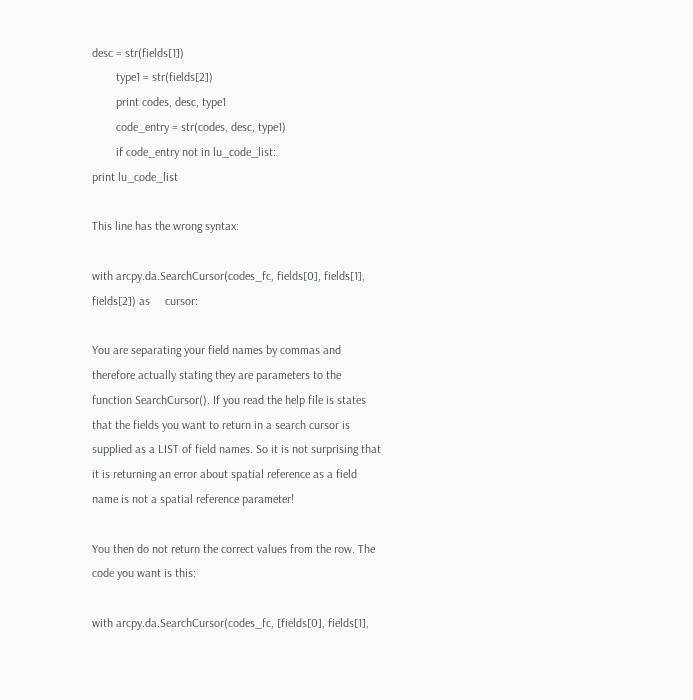desc = str(fields[1])
        type1 = str(fields[2])
        print codes, desc, type1
        code_entry = str(codes, desc, type1)
        if code_entry not in lu_code_list:
print lu_code_list

This line has the wrong syntax:

with arcpy.da.SearchCursor(codes_fc, fields[0], fields[1], fields[2]) as     cursor:

You are separating your field names by commas and therefore actually stating they are parameters to the function SearchCursor(). If you read the help file is states that the fields you want to return in a search cursor is supplied as a LIST of field names. So it is not surprising that it is returning an error about spatial reference as a field name is not a spatial reference parameter!

You then do not return the correct values from the row. The code you want is this:

with arcpy.da.SearchCursor(codes_fc, [fields[0], fields[1],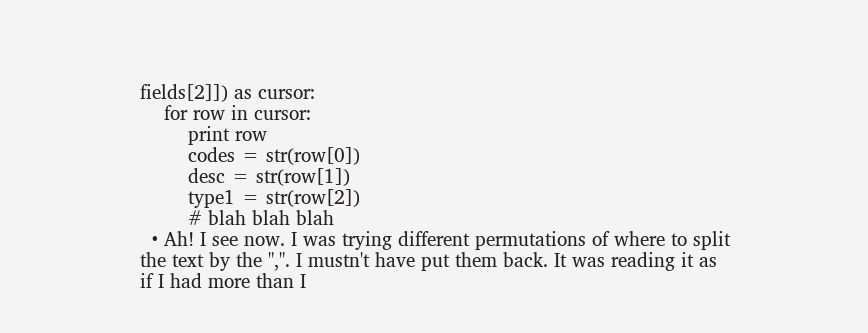fields[2]]) as cursor:
    for row in cursor:
        print row
        codes = str(row[0])
        desc = str(row[1])
        type1 = str(row[2])
        # blah blah blah
  • Ah! I see now. I was trying different permutations of where to split the text by the ",". I mustn't have put them back. It was reading it as if I had more than I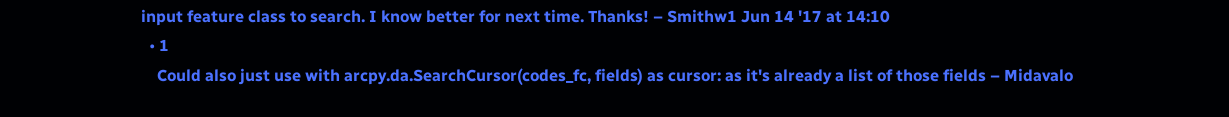input feature class to search. I know better for next time. Thanks! – Smithw1 Jun 14 '17 at 14:10
  • 1
    Could also just use with arcpy.da.SearchCursor(codes_fc, fields) as cursor: as it's already a list of those fields – Midavalo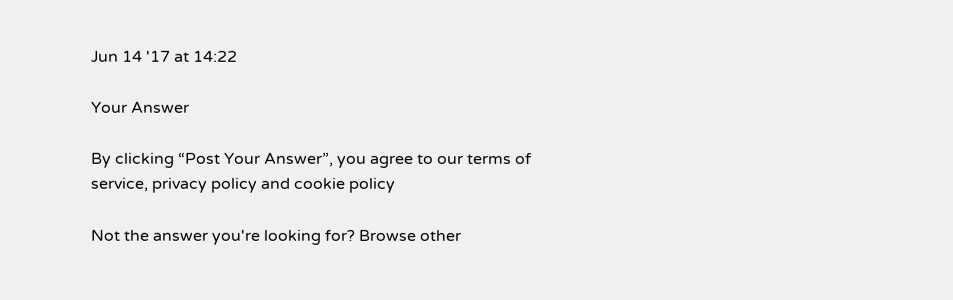Jun 14 '17 at 14:22

Your Answer

By clicking “Post Your Answer”, you agree to our terms of service, privacy policy and cookie policy

Not the answer you're looking for? Browse other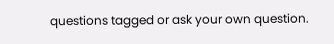questions tagged or ask your own question.